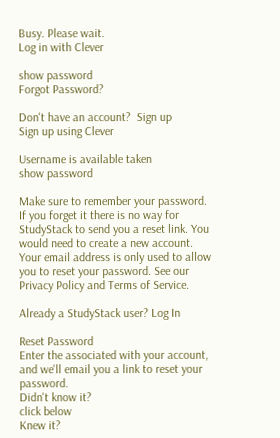Busy. Please wait.
Log in with Clever

show password
Forgot Password?

Don't have an account?  Sign up
Sign up using Clever

Username is available taken
show password

Make sure to remember your password. If you forget it there is no way for StudyStack to send you a reset link. You would need to create a new account.
Your email address is only used to allow you to reset your password. See our Privacy Policy and Terms of Service.

Already a StudyStack user? Log In

Reset Password
Enter the associated with your account, and we'll email you a link to reset your password.
Didn't know it?
click below
Knew it?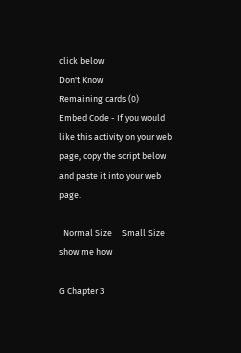click below
Don't Know
Remaining cards (0)
Embed Code - If you would like this activity on your web page, copy the script below and paste it into your web page.

  Normal Size     Small Size show me how

G Chapter 3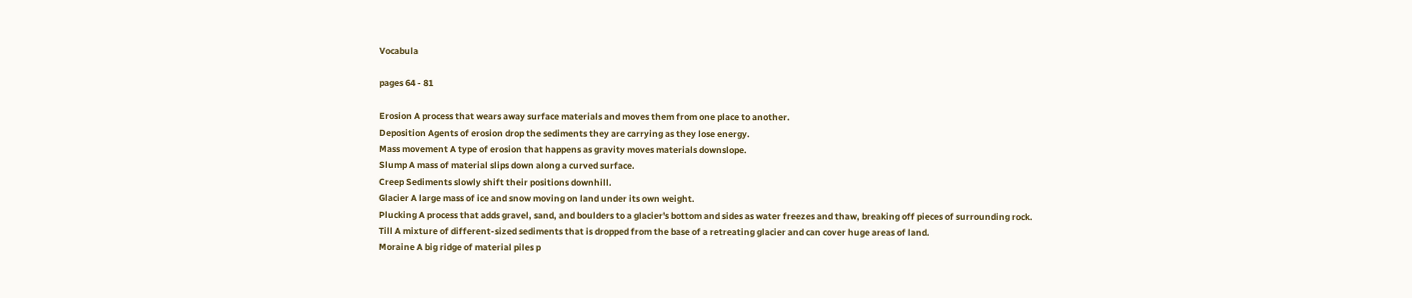Vocabula

pages 64 - 81

Erosion A process that wears away surface materials and moves them from one place to another.
Deposition Agents of erosion drop the sediments they are carrying as they lose energy.
Mass movement A type of erosion that happens as gravity moves materials downslope.
Slump A mass of material slips down along a curved surface.
Creep Sediments slowly shift their positions downhill.
Glacier A large mass of ice and snow moving on land under its own weight.
Plucking A process that adds gravel, sand, and boulders to a glacier's bottom and sides as water freezes and thaw, breaking off pieces of surrounding rock.
Till A mixture of different-sized sediments that is dropped from the base of a retreating glacier and can cover huge areas of land.
Moraine A big ridge of material piles p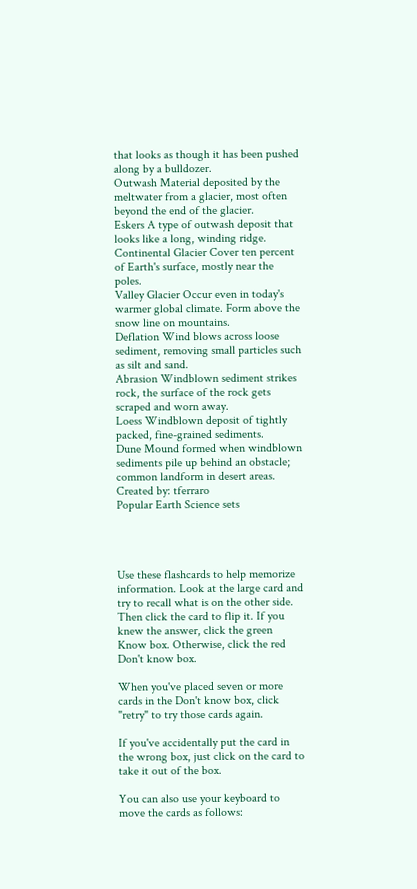that looks as though it has been pushed along by a bulldozer.
Outwash Material deposited by the meltwater from a glacier, most often beyond the end of the glacier.
Eskers A type of outwash deposit that looks like a long, winding ridge.
Continental Glacier Cover ten percent of Earth's surface, mostly near the poles.
Valley Glacier Occur even in today's warmer global climate. Form above the snow line on mountains.
Deflation Wind blows across loose sediment, removing small particles such as silt and sand.
Abrasion Windblown sediment strikes rock, the surface of the rock gets scraped and worn away.
Loess Windblown deposit of tightly packed, fine-grained sediments.
Dune Mound formed when windblown sediments pile up behind an obstacle; common landform in desert areas.
Created by: tferraro
Popular Earth Science sets




Use these flashcards to help memorize information. Look at the large card and try to recall what is on the other side. Then click the card to flip it. If you knew the answer, click the green Know box. Otherwise, click the red Don't know box.

When you've placed seven or more cards in the Don't know box, click "retry" to try those cards again.

If you've accidentally put the card in the wrong box, just click on the card to take it out of the box.

You can also use your keyboard to move the cards as follows: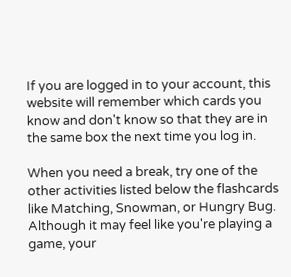If you are logged in to your account, this website will remember which cards you know and don't know so that they are in the same box the next time you log in.

When you need a break, try one of the other activities listed below the flashcards like Matching, Snowman, or Hungry Bug. Although it may feel like you're playing a game, your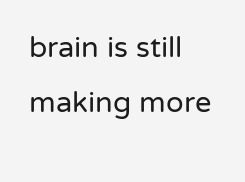brain is still making more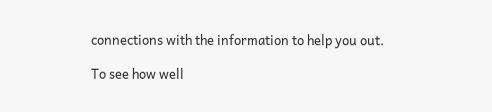connections with the information to help you out.

To see how well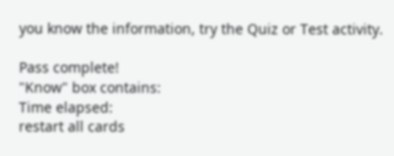you know the information, try the Quiz or Test activity.

Pass complete!
"Know" box contains:
Time elapsed:
restart all cards